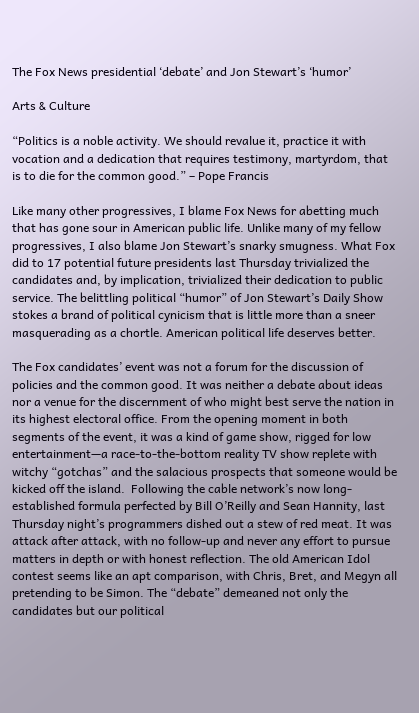The Fox News presidential ‘debate’ and Jon Stewart’s ‘humor’

Arts & Culture

“Politics is a noble activity. We should revalue it, practice it with vocation and a dedication that requires testimony, martyrdom, that is to die for the common good.” – Pope Francis

Like many other progressives, I blame Fox News for abetting much that has gone sour in American public life. Unlike many of my fellow progressives, I also blame Jon Stewart’s snarky smugness. What Fox did to 17 potential future presidents last Thursday trivialized the candidates and, by implication, trivialized their dedication to public service. The belittling political “humor” of Jon Stewart’s Daily Show stokes a brand of political cynicism that is little more than a sneer masquerading as a chortle. American political life deserves better.

The Fox candidates’ event was not a forum for the discussion of policies and the common good. It was neither a debate about ideas nor a venue for the discernment of who might best serve the nation in its highest electoral office. From the opening moment in both segments of the event, it was a kind of game show, rigged for low entertainment—a race-to-the-bottom reality TV show replete with witchy “gotchas” and the salacious prospects that someone would be kicked off the island.  Following the cable network’s now long-established formula perfected by Bill O’Reilly and Sean Hannity, last Thursday night’s programmers dished out a stew of red meat. It was attack after attack, with no follow-up and never any effort to pursue matters in depth or with honest reflection. The old American Idol contest seems like an apt comparison, with Chris, Bret, and Megyn all pretending to be Simon. The “debate” demeaned not only the candidates but our political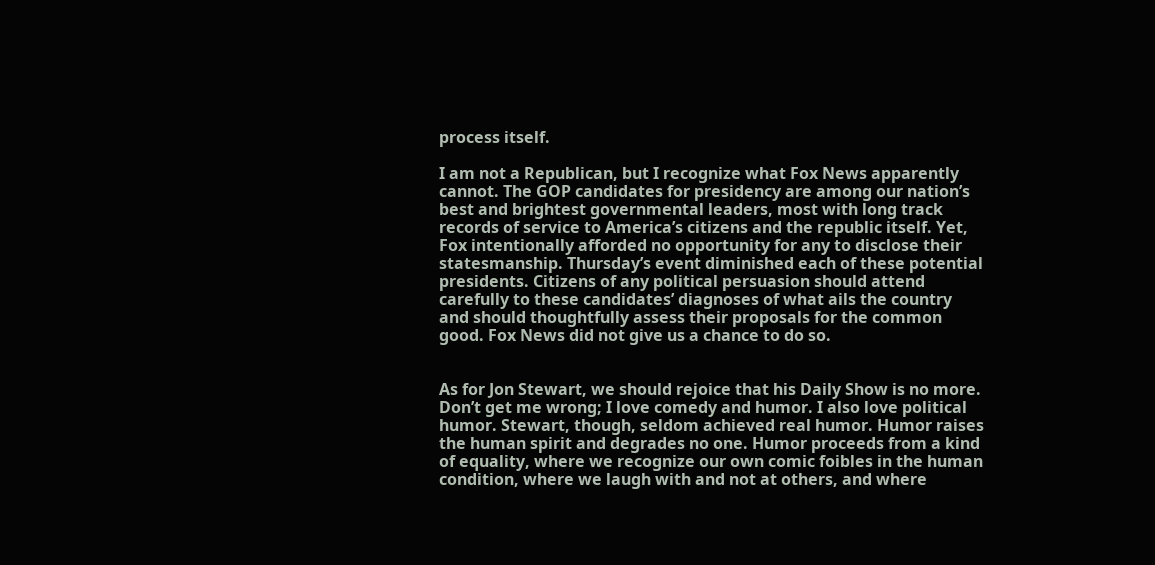process itself.

I am not a Republican, but I recognize what Fox News apparently cannot. The GOP candidates for presidency are among our nation’s best and brightest governmental leaders, most with long track records of service to America’s citizens and the republic itself. Yet, Fox intentionally afforded no opportunity for any to disclose their statesmanship. Thursday’s event diminished each of these potential presidents. Citizens of any political persuasion should attend carefully to these candidates’ diagnoses of what ails the country and should thoughtfully assess their proposals for the common good. Fox News did not give us a chance to do so.


As for Jon Stewart, we should rejoice that his Daily Show is no more. Don’t get me wrong; I love comedy and humor. I also love political humor. Stewart, though, seldom achieved real humor. Humor raises the human spirit and degrades no one. Humor proceeds from a kind of equality, where we recognize our own comic foibles in the human condition, where we laugh with and not at others, and where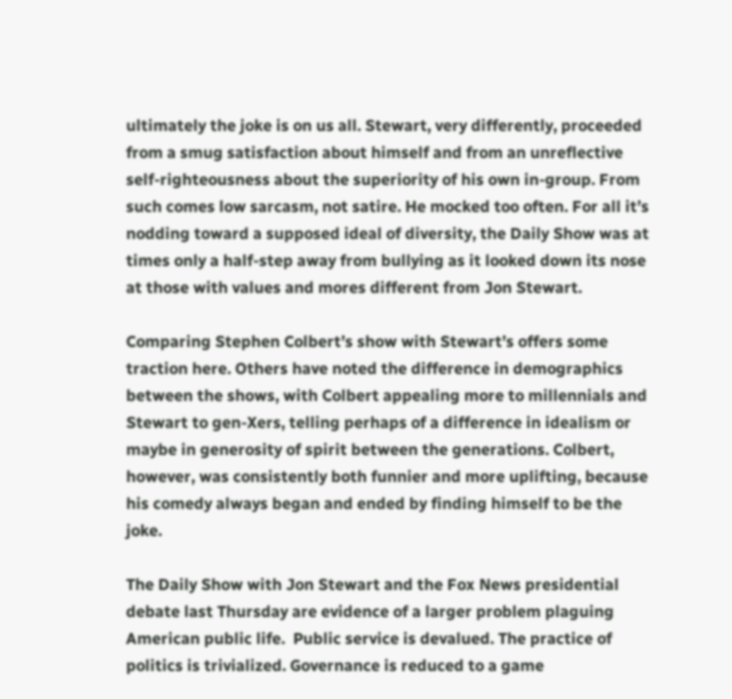ultimately the joke is on us all. Stewart, very differently, proceeded from a smug satisfaction about himself and from an unreflective self-righteousness about the superiority of his own in-group. From such comes low sarcasm, not satire. He mocked too often. For all it’s nodding toward a supposed ideal of diversity, the Daily Show was at times only a half-step away from bullying as it looked down its nose at those with values and mores different from Jon Stewart.

Comparing Stephen Colbert’s show with Stewart’s offers some traction here. Others have noted the difference in demographics between the shows, with Colbert appealing more to millennials and Stewart to gen-Xers, telling perhaps of a difference in idealism or maybe in generosity of spirit between the generations. Colbert, however, was consistently both funnier and more uplifting, because his comedy always began and ended by finding himself to be the joke.

The Daily Show with Jon Stewart and the Fox News presidential debate last Thursday are evidence of a larger problem plaguing American public life.  Public service is devalued. The practice of politics is trivialized. Governance is reduced to a game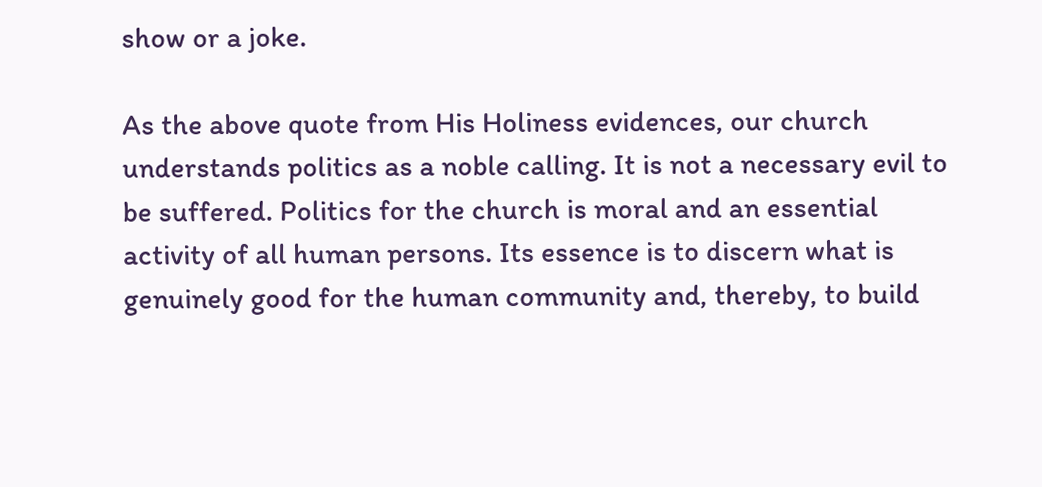show or a joke.

As the above quote from His Holiness evidences, our church understands politics as a noble calling. It is not a necessary evil to be suffered. Politics for the church is moral and an essential activity of all human persons. Its essence is to discern what is genuinely good for the human community and, thereby, to build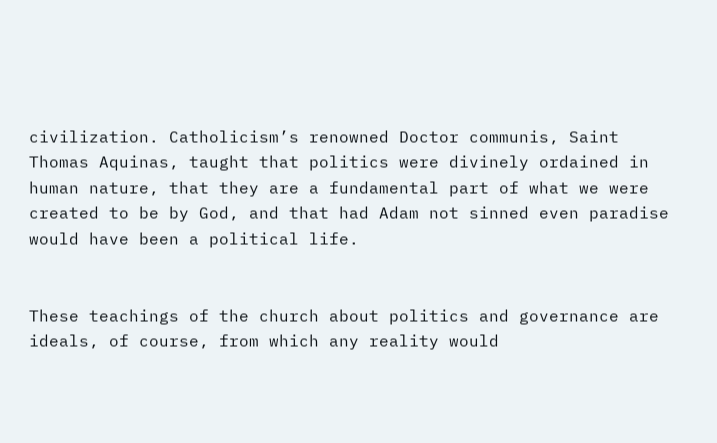civilization. Catholicism’s renowned Doctor communis, Saint Thomas Aquinas, taught that politics were divinely ordained in human nature, that they are a fundamental part of what we were created to be by God, and that had Adam not sinned even paradise would have been a political life.


These teachings of the church about politics and governance are ideals, of course, from which any reality would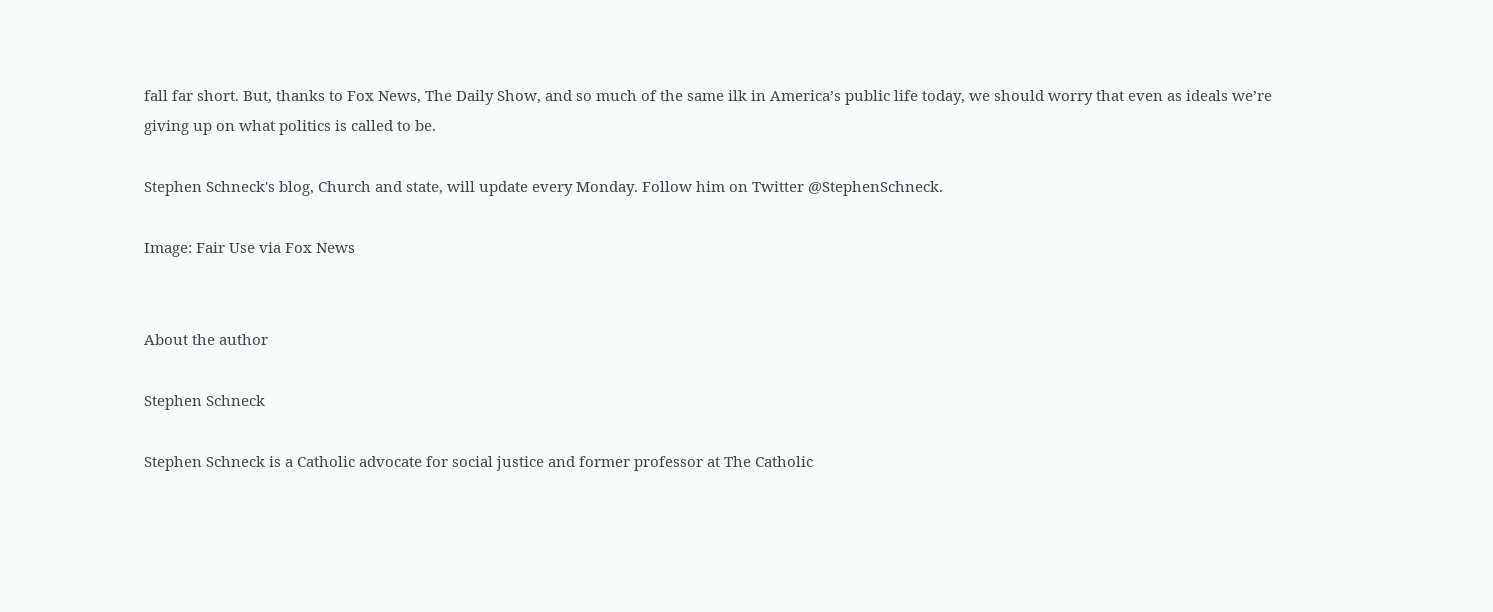fall far short. But, thanks to Fox News, The Daily Show, and so much of the same ilk in America’s public life today, we should worry that even as ideals we’re giving up on what politics is called to be.

Stephen Schneck's blog, Church and state, will update every Monday. Follow him on Twitter @StephenSchneck.

Image: Fair Use via Fox News


About the author

Stephen Schneck

Stephen Schneck is a Catholic advocate for social justice and former professor at The Catholic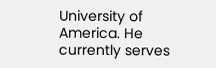University of America. He currently serves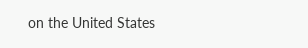on the United States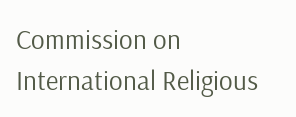Commission on International Religious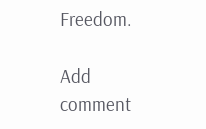Freedom.

Add comment